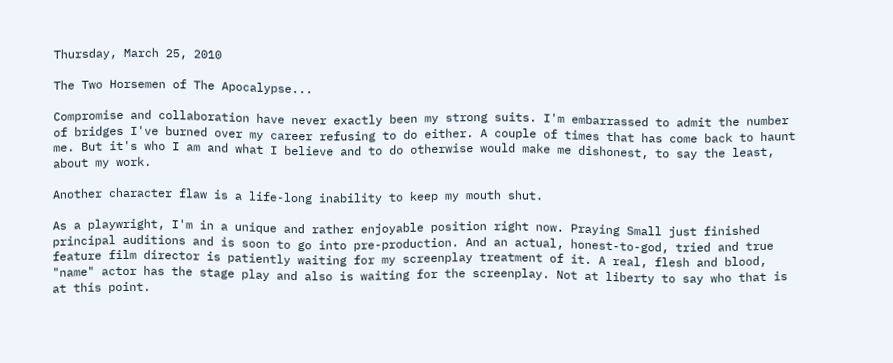Thursday, March 25, 2010

The Two Horsemen of The Apocalypse...

Compromise and collaboration have never exactly been my strong suits. I'm embarrassed to admit the number of bridges I've burned over my career refusing to do either. A couple of times that has come back to haunt me. But it's who I am and what I believe and to do otherwise would make me dishonest, to say the least, about my work.

Another character flaw is a life-long inability to keep my mouth shut.

As a playwright, I'm in a unique and rather enjoyable position right now. Praying Small just finished principal auditions and is soon to go into pre-production. And an actual, honest-to-god, tried and true feature film director is patiently waiting for my screenplay treatment of it. A real, flesh and blood, "name" actor has the stage play and also is waiting for the screenplay. Not at liberty to say who that is at this point.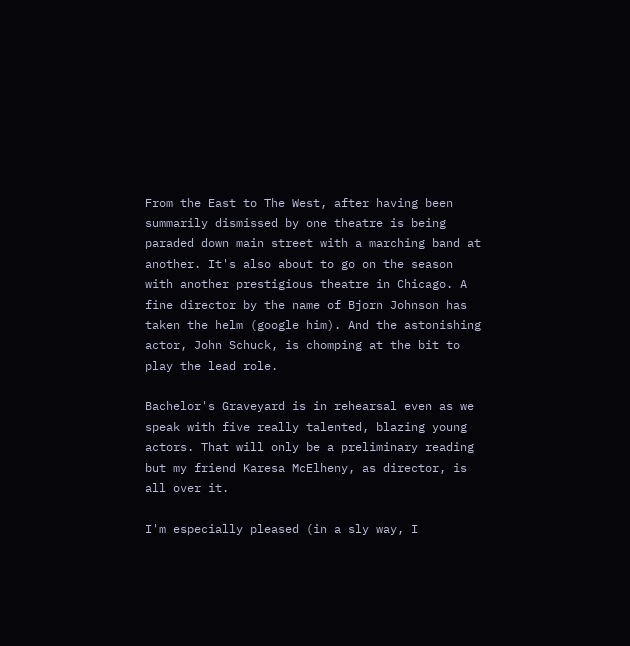From the East to The West, after having been summarily dismissed by one theatre is being paraded down main street with a marching band at another. It's also about to go on the season with another prestigious theatre in Chicago. A fine director by the name of Bjorn Johnson has taken the helm (google him). And the astonishing actor, John Schuck, is chomping at the bit to play the lead role.

Bachelor's Graveyard is in rehearsal even as we speak with five really talented, blazing young actors. That will only be a preliminary reading but my friend Karesa McElheny, as director, is all over it.

I'm especially pleased (in a sly way, I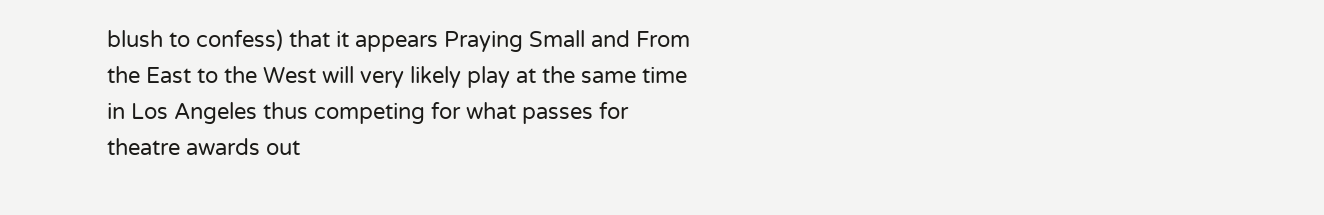blush to confess) that it appears Praying Small and From the East to the West will very likely play at the same time in Los Angeles thus competing for what passes for theatre awards out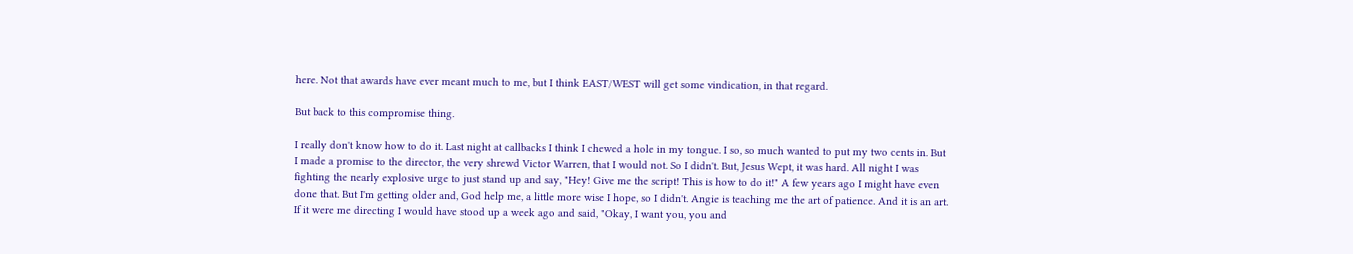here. Not that awards have ever meant much to me, but I think EAST/WEST will get some vindication, in that regard.

But back to this compromise thing.

I really don't know how to do it. Last night at callbacks I think I chewed a hole in my tongue. I so, so much wanted to put my two cents in. But I made a promise to the director, the very shrewd Victor Warren, that I would not. So I didn't. But, Jesus Wept, it was hard. All night I was fighting the nearly explosive urge to just stand up and say, "Hey! Give me the script! This is how to do it!" A few years ago I might have even done that. But I'm getting older and, God help me, a little more wise I hope, so I didn't. Angie is teaching me the art of patience. And it is an art. If it were me directing I would have stood up a week ago and said, "Okay, I want you, you and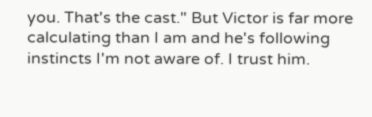you. That's the cast." But Victor is far more calculating than I am and he's following instincts I'm not aware of. I trust him.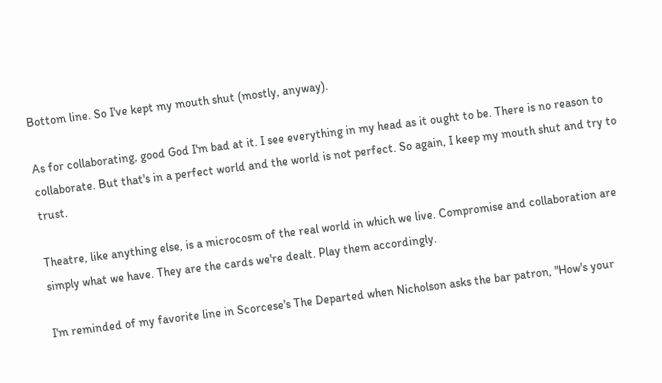Bottom line. So I've kept my mouth shut (mostly, anyway).

As for collaborating, good God I'm bad at it. I see everything in my head as it ought to be. There is no reason to collaborate. But that's in a perfect world and the world is not perfect. So again, I keep my mouth shut and try to trust.

Theatre, like anything else, is a microcosm of the real world in which we live. Compromise and collaboration are simply what we have. They are the cards we're dealt. Play them accordingly.

I'm reminded of my favorite line in Scorcese's The Departed when Nicholson asks the bar patron, "How's your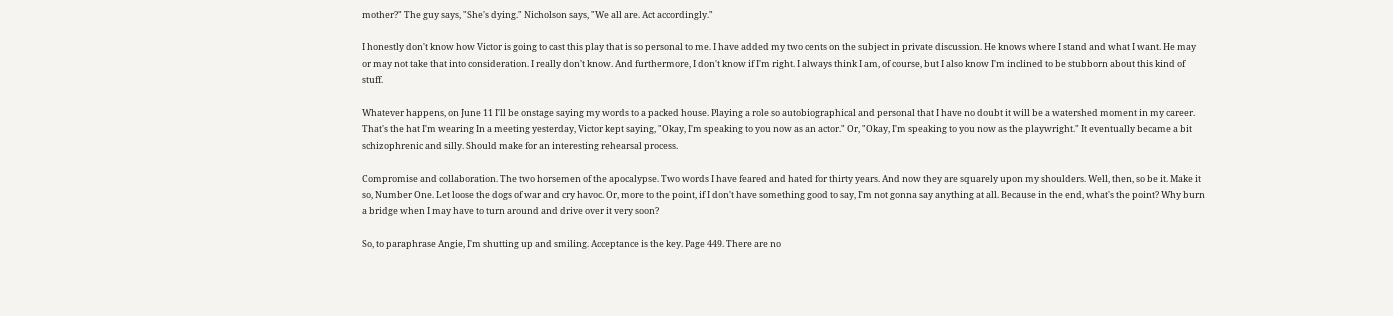mother?" The guy says, "She's dying." Nicholson says, "We all are. Act accordingly."

I honestly don't know how Victor is going to cast this play that is so personal to me. I have added my two cents on the subject in private discussion. He knows where I stand and what I want. He may or may not take that into consideration. I really don't know. And furthermore, I don't know if I'm right. I always think I am, of course, but I also know I'm inclined to be stubborn about this kind of stuff.

Whatever happens, on June 11 I'll be onstage saying my words to a packed house. Playing a role so autobiographical and personal that I have no doubt it will be a watershed moment in my career. That's the hat I'm wearing In a meeting yesterday, Victor kept saying, "Okay, I'm speaking to you now as an actor." Or, "Okay, I'm speaking to you now as the playwright." It eventually became a bit schizophrenic and silly. Should make for an interesting rehearsal process.

Compromise and collaboration. The two horsemen of the apocalypse. Two words I have feared and hated for thirty years. And now they are squarely upon my shoulders. Well, then, so be it. Make it so, Number One. Let loose the dogs of war and cry havoc. Or, more to the point, if I don't have something good to say, I'm not gonna say anything at all. Because in the end, what's the point? Why burn a bridge when I may have to turn around and drive over it very soon?

So, to paraphrase Angie, I'm shutting up and smiling. Acceptance is the key. Page 449. There are no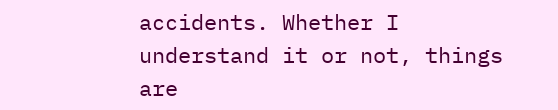accidents. Whether I understand it or not, things are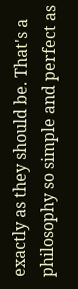exactly as they should be. That's a philosophy so simple and perfect as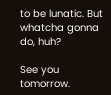to be lunatic. But whatcha gonna do, huh?

See you tomorrow.